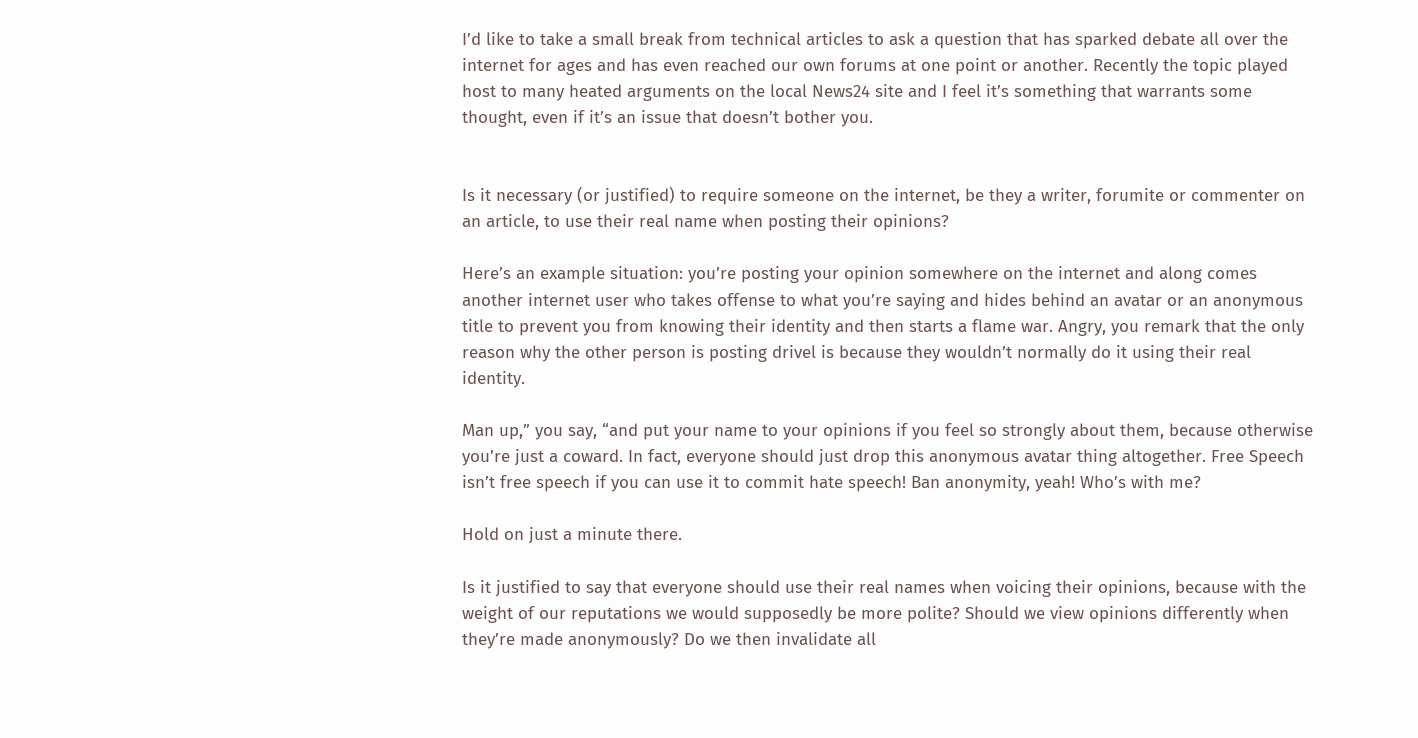I’d like to take a small break from technical articles to ask a question that has sparked debate all over the internet for ages and has even reached our own forums at one point or another. Recently the topic played host to many heated arguments on the local News24 site and I feel it’s something that warrants some thought, even if it’s an issue that doesn’t bother you.


Is it necessary (or justified) to require someone on the internet, be they a writer, forumite or commenter on an article, to use their real name when posting their opinions?

Here’s an example situation: you’re posting your opinion somewhere on the internet and along comes another internet user who takes offense to what you’re saying and hides behind an avatar or an anonymous title to prevent you from knowing their identity and then starts a flame war. Angry, you remark that the only reason why the other person is posting drivel is because they wouldn’t normally do it using their real identity.

Man up,” you say, “and put your name to your opinions if you feel so strongly about them, because otherwise   you’re just a coward. In fact, everyone should just drop this anonymous avatar thing altogether. Free Speech isn’t free speech if you can use it to commit hate speech! Ban anonymity, yeah! Who’s with me?

Hold on just a minute there.

Is it justified to say that everyone should use their real names when voicing their opinions, because with the weight of our reputations we would supposedly be more polite? Should we view opinions differently when they’re made anonymously? Do we then invalidate all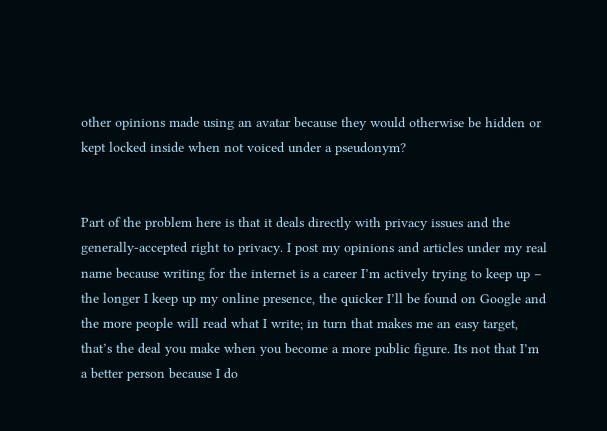other opinions made using an avatar because they would otherwise be hidden or kept locked inside when not voiced under a pseudonym?


Part of the problem here is that it deals directly with privacy issues and the generally-accepted right to privacy. I post my opinions and articles under my real name because writing for the internet is a career I’m actively trying to keep up – the longer I keep up my online presence, the quicker I’ll be found on Google and the more people will read what I write; in turn that makes me an easy target, that’s the deal you make when you become a more public figure. Its not that I’m a better person because I do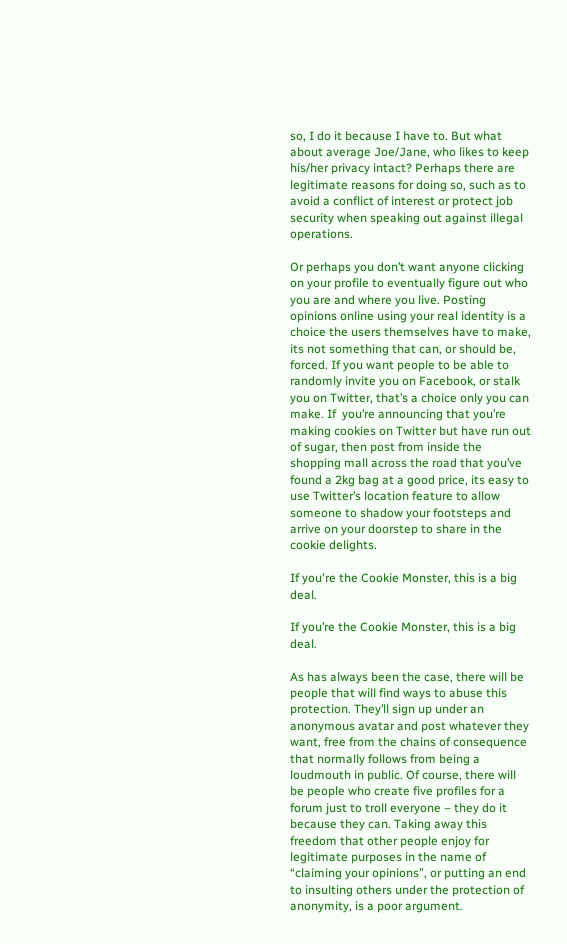so, I do it because I have to. But what about average Joe/Jane, who likes to keep his/her privacy intact? Perhaps there are legitimate reasons for doing so, such as to avoid a conflict of interest or protect job security when speaking out against illegal operations.

Or perhaps you don’t want anyone clicking on your profile to eventually figure out who you are and where you live. Posting opinions online using your real identity is a choice the users themselves have to make, its not something that can, or should be, forced. If you want people to be able to randomly invite you on Facebook, or stalk you on Twitter, that’s a choice only you can make. If  you’re announcing that you’re making cookies on Twitter but have run out of sugar, then post from inside the shopping mall across the road that you’ve found a 2kg bag at a good price, its easy to use Twitter’s location feature to allow someone to shadow your footsteps and arrive on your doorstep to share in the cookie delights.

If you're the Cookie Monster, this is a big deal.

If you’re the Cookie Monster, this is a big deal.

As has always been the case, there will be people that will find ways to abuse this protection. They’ll sign up under an anonymous avatar and post whatever they want, free from the chains of consequence that normally follows from being a loudmouth in public. Of course, there will be people who create five profiles for a forum just to troll everyone – they do it because they can. Taking away this freedom that other people enjoy for legitimate purposes in the name of “claiming your opinions”, or putting an end to insulting others under the protection of anonymity, is a poor argument.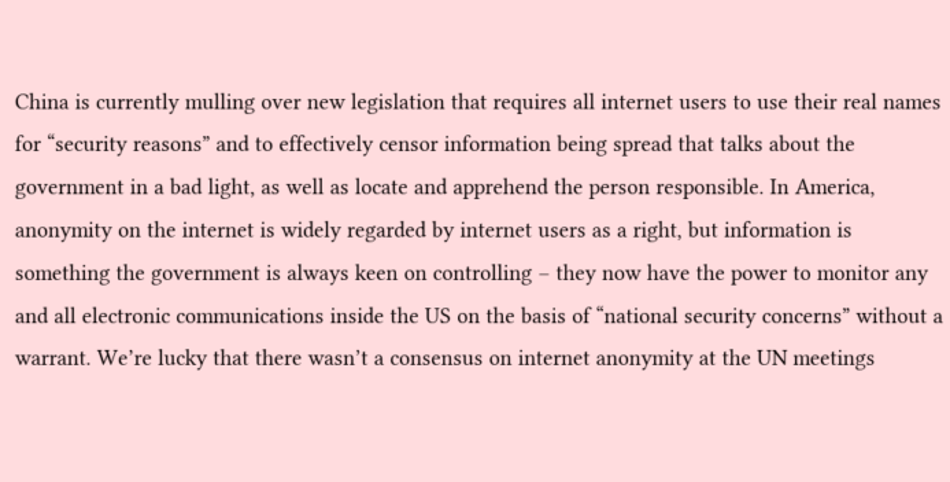China is currently mulling over new legislation that requires all internet users to use their real names for “security reasons” and to effectively censor information being spread that talks about the government in a bad light, as well as locate and apprehend the person responsible. In America, anonymity on the internet is widely regarded by internet users as a right, but information is something the government is always keen on controlling – they now have the power to monitor any and all electronic communications inside the US on the basis of “national security concerns” without a warrant. We’re lucky that there wasn’t a consensus on internet anonymity at the UN meetings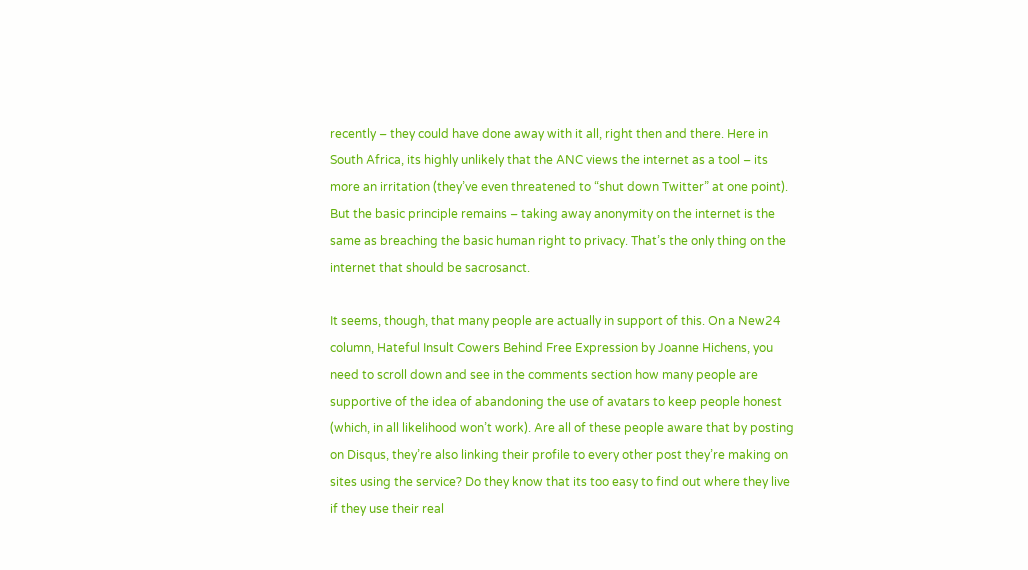recently – they could have done away with it all, right then and there. Here in South Africa, its highly unlikely that the ANC views the internet as a tool – its more an irritation (they’ve even threatened to “shut down Twitter” at one point). But the basic principle remains – taking away anonymity on the internet is the same as breaching the basic human right to privacy. That’s the only thing on the internet that should be sacrosanct.

It seems, though, that many people are actually in support of this. On a New24 column, Hateful Insult Cowers Behind Free Expression by Joanne Hichens, you need to scroll down and see in the comments section how many people are supportive of the idea of abandoning the use of avatars to keep people honest (which, in all likelihood won’t work). Are all of these people aware that by posting on Disqus, they’re also linking their profile to every other post they’re making on sites using the service? Do they know that its too easy to find out where they live if they use their real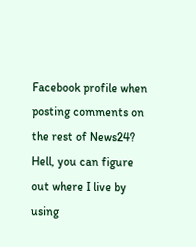Facebook profile when posting comments on the rest of News24? Hell, you can figure out where I live by using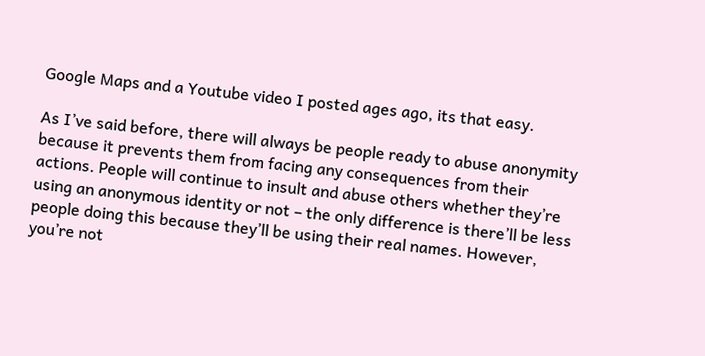Google Maps and a Youtube video I posted ages ago, its that easy.

As I’ve said before, there will always be people ready to abuse anonymity because it prevents them from facing any consequences from their actions. People will continue to insult and abuse others whether they’re using an anonymous identity or not – the only difference is there’ll be less people doing this because they’ll be using their real names. However, you’re not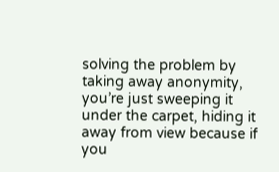solving the problem by taking away anonymity, you’re just sweeping it under the carpet, hiding it away from view because if you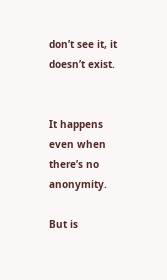don’t see it, it doesn’t exist.


It happens even when there’s no anonymity.

But is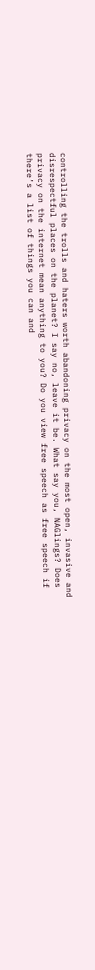controlling the trolls and haters worth abandoning privacy on the most open, invasive and disrespectful places on the planet? I say no, leave it be. What say you, NAGlings? Does privacy on the internet mean anything to you? Do you view free speech as free speech if there’s a list of things you can and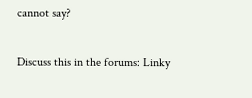cannot say?

Discuss this in the forums: Linky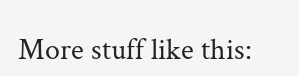More stuff like this: